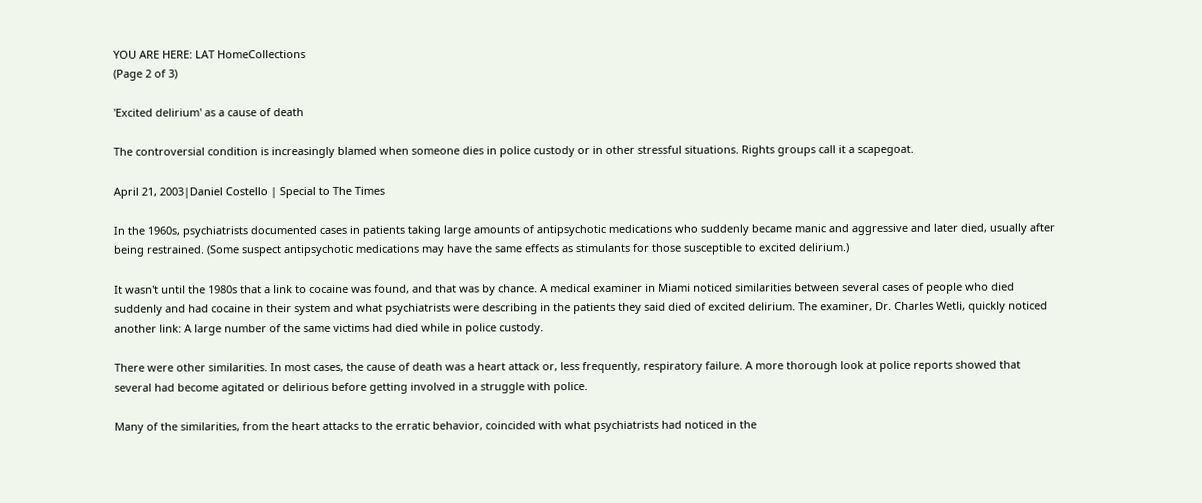YOU ARE HERE: LAT HomeCollections
(Page 2 of 3)

'Excited delirium' as a cause of death

The controversial condition is increasingly blamed when someone dies in police custody or in other stressful situations. Rights groups call it a scapegoat.

April 21, 2003|Daniel Costello | Special to The Times

In the 1960s, psychiatrists documented cases in patients taking large amounts of antipsychotic medications who suddenly became manic and aggressive and later died, usually after being restrained. (Some suspect antipsychotic medications may have the same effects as stimulants for those susceptible to excited delirium.)

It wasn't until the 1980s that a link to cocaine was found, and that was by chance. A medical examiner in Miami noticed similarities between several cases of people who died suddenly and had cocaine in their system and what psychiatrists were describing in the patients they said died of excited delirium. The examiner, Dr. Charles Wetli, quickly noticed another link: A large number of the same victims had died while in police custody.

There were other similarities. In most cases, the cause of death was a heart attack or, less frequently, respiratory failure. A more thorough look at police reports showed that several had become agitated or delirious before getting involved in a struggle with police.

Many of the similarities, from the heart attacks to the erratic behavior, coincided with what psychiatrists had noticed in the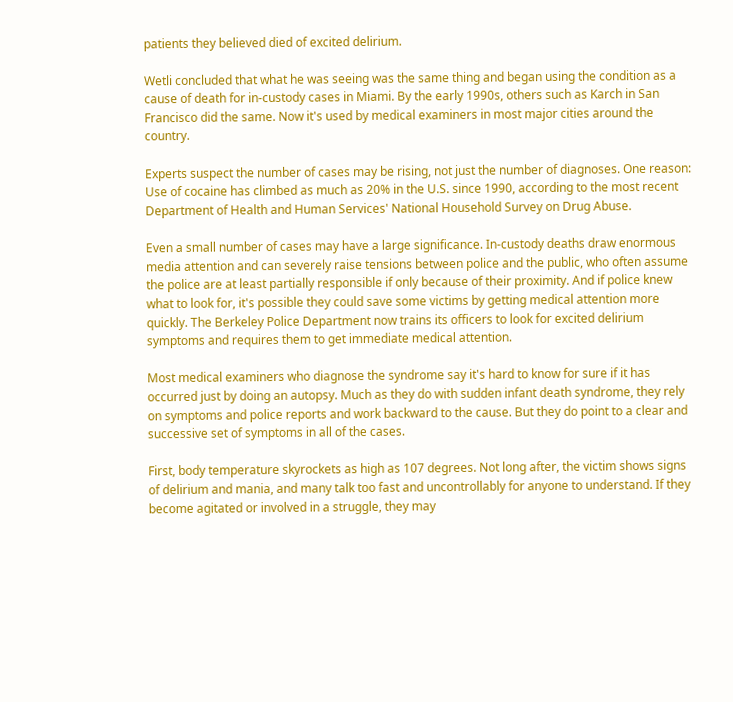patients they believed died of excited delirium.

Wetli concluded that what he was seeing was the same thing and began using the condition as a cause of death for in-custody cases in Miami. By the early 1990s, others such as Karch in San Francisco did the same. Now it's used by medical examiners in most major cities around the country.

Experts suspect the number of cases may be rising, not just the number of diagnoses. One reason: Use of cocaine has climbed as much as 20% in the U.S. since 1990, according to the most recent Department of Health and Human Services' National Household Survey on Drug Abuse.

Even a small number of cases may have a large significance. In-custody deaths draw enormous media attention and can severely raise tensions between police and the public, who often assume the police are at least partially responsible if only because of their proximity. And if police knew what to look for, it's possible they could save some victims by getting medical attention more quickly. The Berkeley Police Department now trains its officers to look for excited delirium symptoms and requires them to get immediate medical attention.

Most medical examiners who diagnose the syndrome say it's hard to know for sure if it has occurred just by doing an autopsy. Much as they do with sudden infant death syndrome, they rely on symptoms and police reports and work backward to the cause. But they do point to a clear and successive set of symptoms in all of the cases.

First, body temperature skyrockets as high as 107 degrees. Not long after, the victim shows signs of delirium and mania, and many talk too fast and uncontrollably for anyone to understand. If they become agitated or involved in a struggle, they may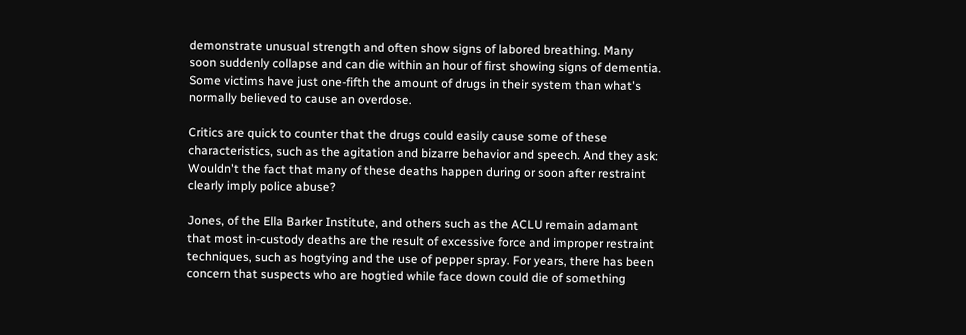demonstrate unusual strength and often show signs of labored breathing. Many soon suddenly collapse and can die within an hour of first showing signs of dementia. Some victims have just one-fifth the amount of drugs in their system than what's normally believed to cause an overdose.

Critics are quick to counter that the drugs could easily cause some of these characteristics, such as the agitation and bizarre behavior and speech. And they ask: Wouldn't the fact that many of these deaths happen during or soon after restraint clearly imply police abuse?

Jones, of the Ella Barker Institute, and others such as the ACLU remain adamant that most in-custody deaths are the result of excessive force and improper restraint techniques, such as hogtying and the use of pepper spray. For years, there has been concern that suspects who are hogtied while face down could die of something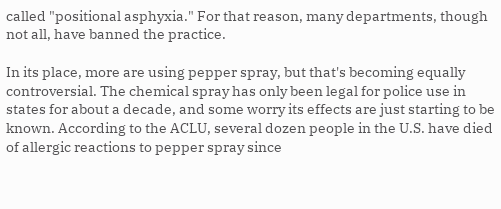called "positional asphyxia." For that reason, many departments, though not all, have banned the practice.

In its place, more are using pepper spray, but that's becoming equally controversial. The chemical spray has only been legal for police use in states for about a decade, and some worry its effects are just starting to be known. According to the ACLU, several dozen people in the U.S. have died of allergic reactions to pepper spray since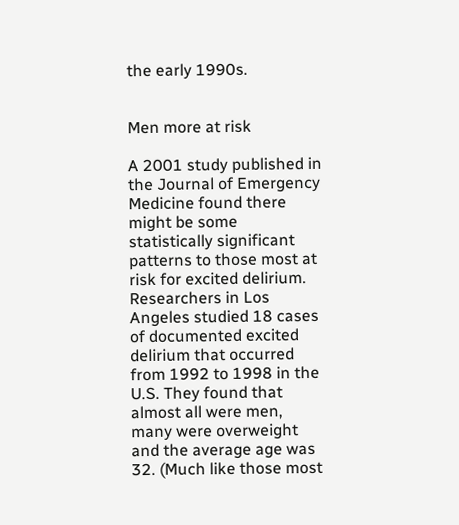the early 1990s.


Men more at risk

A 2001 study published in the Journal of Emergency Medicine found there might be some statistically significant patterns to those most at risk for excited delirium. Researchers in Los Angeles studied 18 cases of documented excited delirium that occurred from 1992 to 1998 in the U.S. They found that almost all were men, many were overweight and the average age was 32. (Much like those most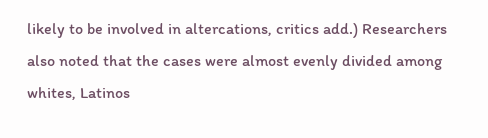likely to be involved in altercations, critics add.) Researchers also noted that the cases were almost evenly divided among whites, Latinos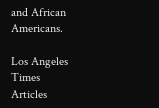and African Americans.

Los Angeles Times Articles